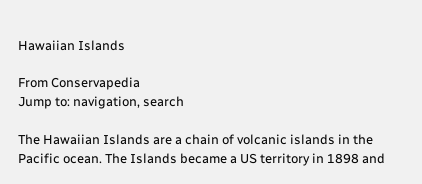Hawaiian Islands

From Conservapedia
Jump to: navigation, search

The Hawaiian Islands are a chain of volcanic islands in the Pacific ocean. The Islands became a US territory in 1898 and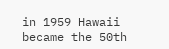in 1959 Hawaii became the 50th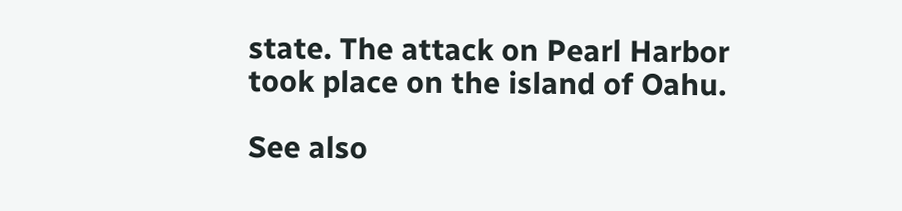state. The attack on Pearl Harbor took place on the island of Oahu.

See also